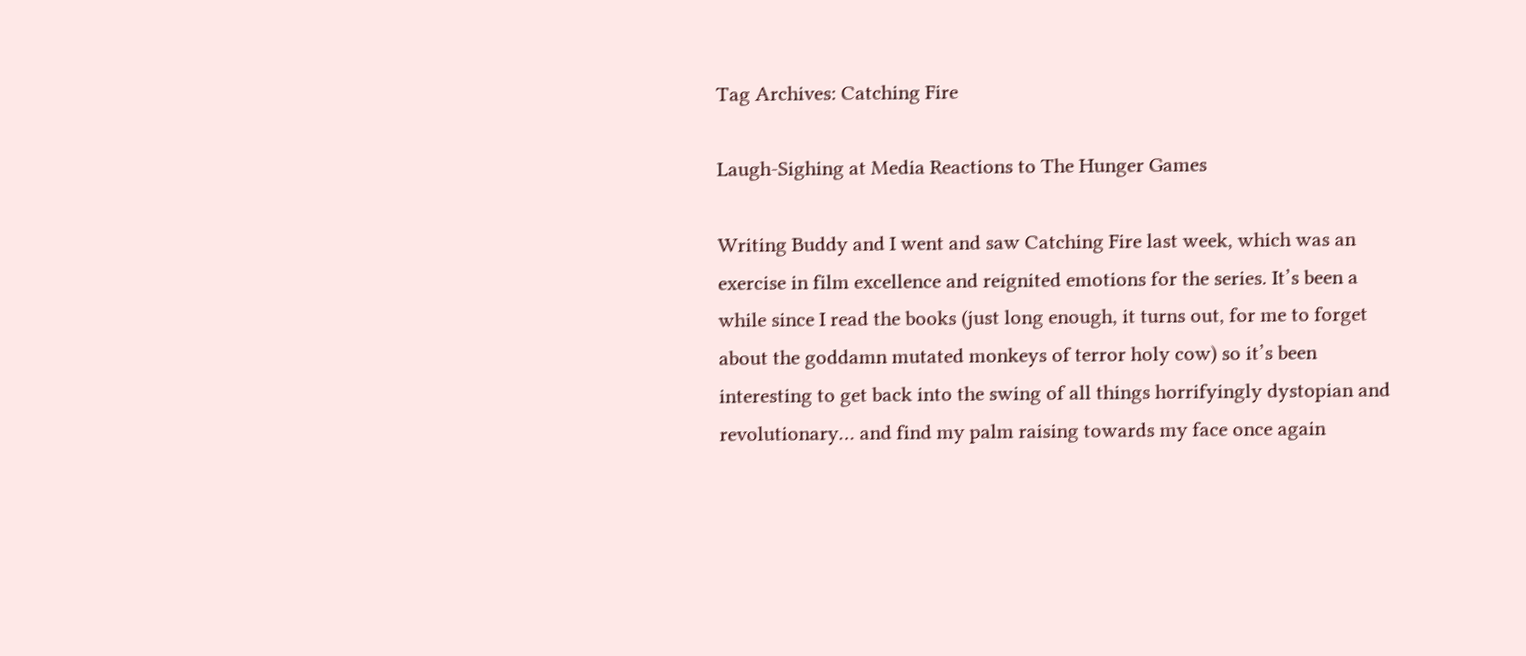Tag Archives: Catching Fire

Laugh-Sighing at Media Reactions to The Hunger Games

Writing Buddy and I went and saw Catching Fire last week, which was an exercise in film excellence and reignited emotions for the series. It’s been a while since I read the books (just long enough, it turns out, for me to forget about the goddamn mutated monkeys of terror holy cow) so it’s been interesting to get back into the swing of all things horrifyingly dystopian and revolutionary… and find my palm raising towards my face once again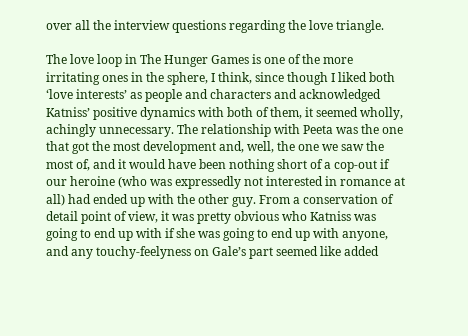over all the interview questions regarding the love triangle.

The love loop in The Hunger Games is one of the more irritating ones in the sphere, I think, since though I liked both ‘love interests’ as people and characters and acknowledged Katniss’ positive dynamics with both of them, it seemed wholly, achingly unnecessary. The relationship with Peeta was the one that got the most development and, well, the one we saw the most of, and it would have been nothing short of a cop-out if our heroine (who was expressedly not interested in romance at all) had ended up with the other guy. From a conservation of detail point of view, it was pretty obvious who Katniss was going to end up with if she was going to end up with anyone, and any touchy-feelyness on Gale’s part seemed like added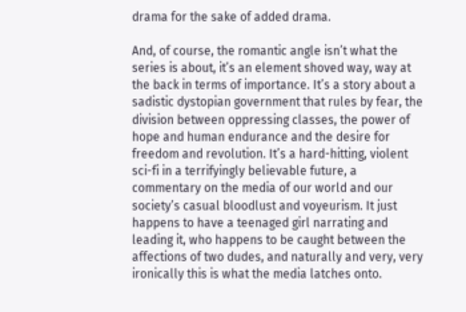drama for the sake of added drama.

And, of course, the romantic angle isn’t what the series is about, it’s an element shoved way, way at the back in terms of importance. It’s a story about a sadistic dystopian government that rules by fear, the division between oppressing classes, the power of hope and human endurance and the desire for freedom and revolution. It’s a hard-hitting, violent sci-fi in a terrifyingly believable future, a commentary on the media of our world and our society’s casual bloodlust and voyeurism. It just happens to have a teenaged girl narrating and leading it, who happens to be caught between the affections of two dudes, and naturally and very, very ironically this is what the media latches onto.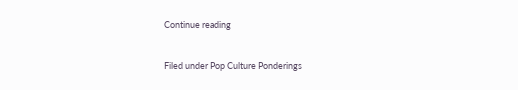Continue reading


Filed under Pop Culture Ponderings